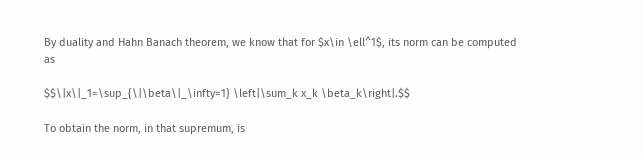By duality and Hahn Banach theorem, we know that for $x\in \ell^1$, its norm can be computed as

$$\|x\|_1=\sup_{\|\beta\|_\infty=1} \left|\sum_k x_k \beta_k\right|.$$

To obtain the norm, in that supremum, is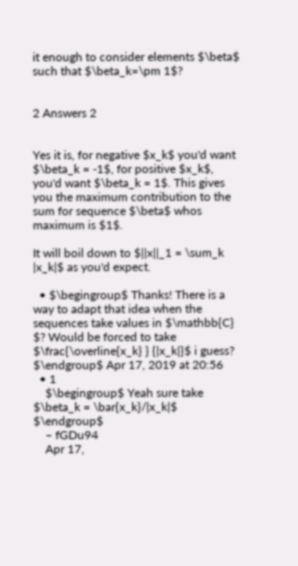it enough to consider elements $\beta$ such that $\beta_k=\pm 1$?


2 Answers 2


Yes it is, for negative $x_k$ you'd want $\beta_k = -1$, for positive $x_k$, you'd want $\beta_k = 1$. This gives you the maximum contribution to the sum for sequence $\beta$ whos maximum is $1$.

It will boil down to $||x||_1 = \sum_k |x_k|$ as you'd expect.

  • $\begingroup$ Thanks! There is a way to adapt that idea when the sequences take values in $\mathbb{C} $? Would be forced to take $\frac{\overline{x_k} } {|x_k|}$ i guess? $\endgroup$ Apr 17, 2019 at 20:56
  • 1
    $\begingroup$ Yeah sure take $\beta_k = \bar{x_k}/|x_k|$ $\endgroup$
    – fGDu94
    Apr 17,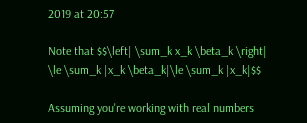2019 at 20:57

Note that $$\left| \sum_k x_k \beta_k \right| \le \sum_k |x_k \beta_k|\le \sum_k |x_k|$$

Assuming you're working with real numbers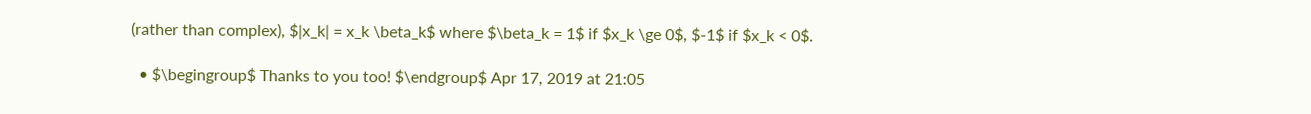(rather than complex), $|x_k| = x_k \beta_k$ where $\beta_k = 1$ if $x_k \ge 0$, $-1$ if $x_k < 0$.

  • $\begingroup$ Thanks to you too! $\endgroup$ Apr 17, 2019 at 21:05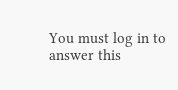You must log in to answer this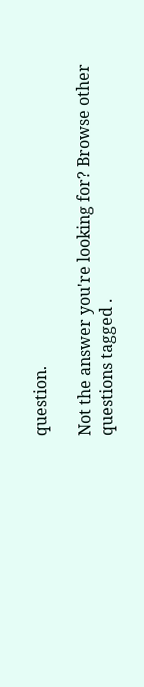question.

Not the answer you're looking for? Browse other questions tagged .